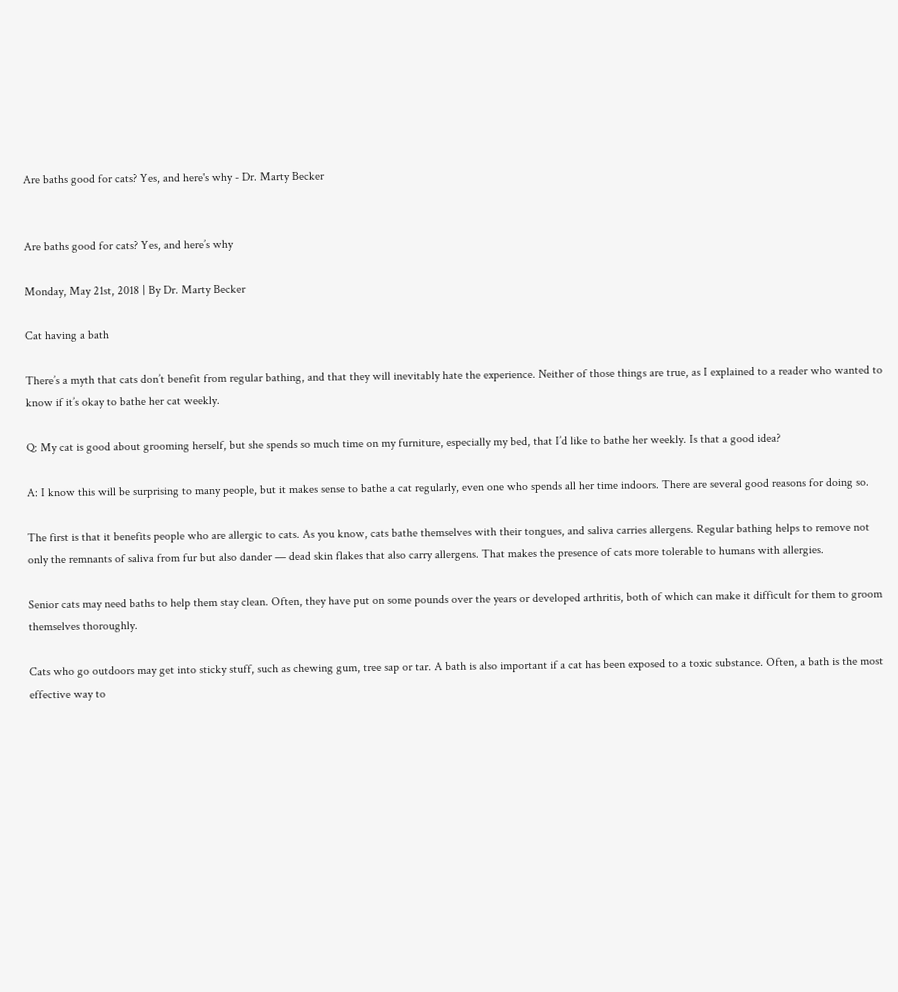Are baths good for cats? Yes, and here's why - Dr. Marty Becker


Are baths good for cats? Yes, and here’s why

Monday, May 21st, 2018 | By Dr. Marty Becker

Cat having a bath

There’s a myth that cats don’t benefit from regular bathing, and that they will inevitably hate the experience. Neither of those things are true, as I explained to a reader who wanted to know if it’s okay to bathe her cat weekly.

Q: My cat is good about grooming herself, but she spends so much time on my furniture, especially my bed, that I’d like to bathe her weekly. Is that a good idea?

A: I know this will be surprising to many people, but it makes sense to bathe a cat regularly, even one who spends all her time indoors. There are several good reasons for doing so.

The first is that it benefits people who are allergic to cats. As you know, cats bathe themselves with their tongues, and saliva carries allergens. Regular bathing helps to remove not only the remnants of saliva from fur but also dander — dead skin flakes that also carry allergens. That makes the presence of cats more tolerable to humans with allergies.

Senior cats may need baths to help them stay clean. Often, they have put on some pounds over the years or developed arthritis, both of which can make it difficult for them to groom themselves thoroughly.

Cats who go outdoors may get into sticky stuff, such as chewing gum, tree sap or tar. A bath is also important if a cat has been exposed to a toxic substance. Often, a bath is the most effective way to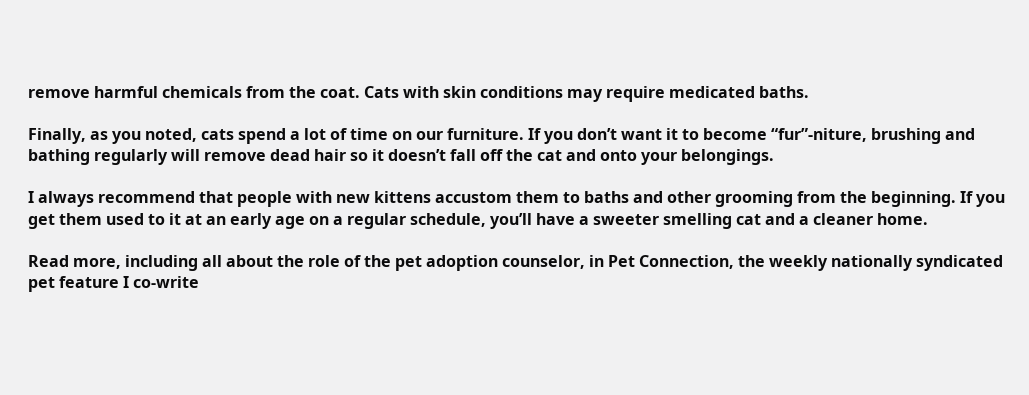remove harmful chemicals from the coat. Cats with skin conditions may require medicated baths.

Finally, as you noted, cats spend a lot of time on our furniture. If you don’t want it to become “fur”-niture, brushing and bathing regularly will remove dead hair so it doesn’t fall off the cat and onto your belongings.

I always recommend that people with new kittens accustom them to baths and other grooming from the beginning. If you get them used to it at an early age on a regular schedule, you’ll have a sweeter smelling cat and a cleaner home.

Read more, including all about the role of the pet adoption counselor, in Pet Connection, the weekly nationally syndicated pet feature I co-write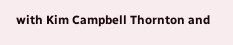with Kim Campbell Thornton and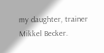my daughter, trainer Mikkel Becker.